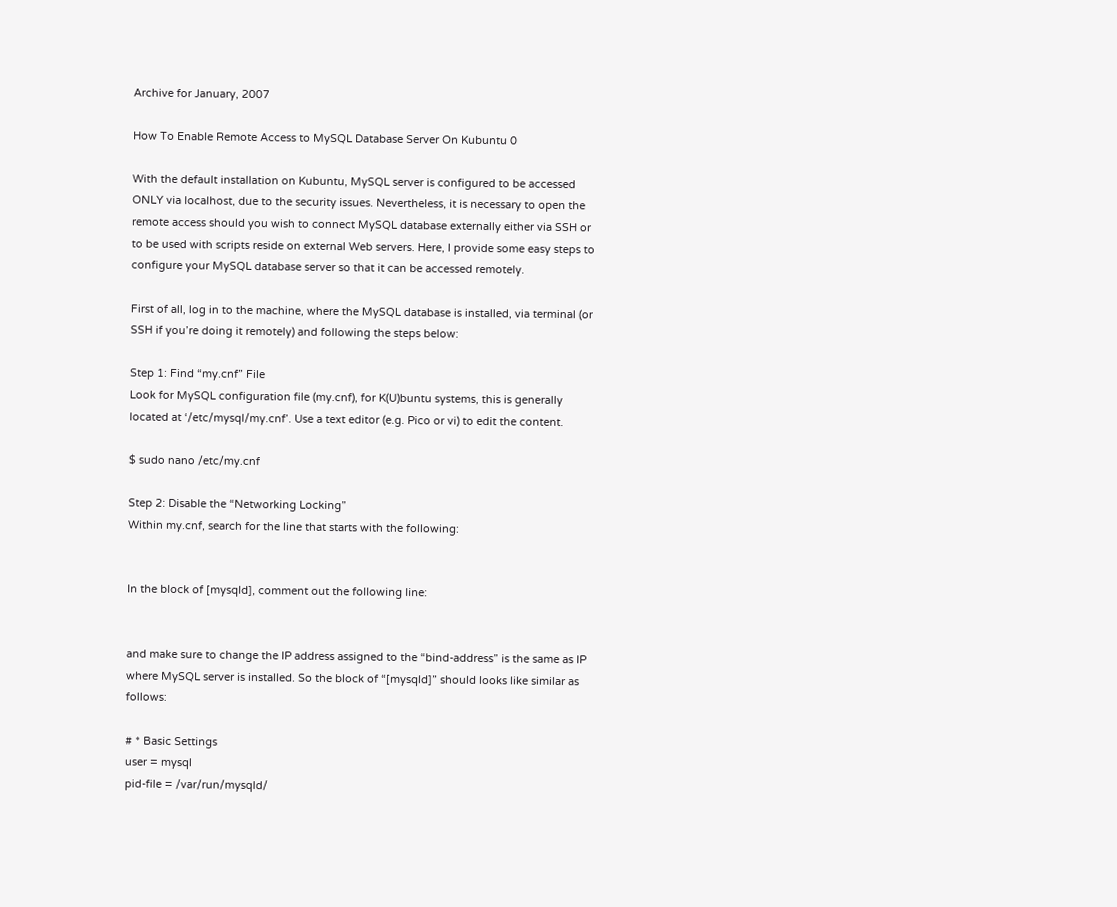Archive for January, 2007

How To Enable Remote Access to MySQL Database Server On Kubuntu 0

With the default installation on Kubuntu, MySQL server is configured to be accessed ONLY via localhost, due to the security issues. Nevertheless, it is necessary to open the remote access should you wish to connect MySQL database externally either via SSH or to be used with scripts reside on external Web servers. Here, I provide some easy steps to configure your MySQL database server so that it can be accessed remotely.

First of all, log in to the machine, where the MySQL database is installed, via terminal (or SSH if you’re doing it remotely) and following the steps below:

Step 1: Find “my.cnf” File
Look for MySQL configuration file (my.cnf), for K(U)buntu systems, this is generally located at ‘/etc/mysql/my.cnf’. Use a text editor (e.g. Pico or vi) to edit the content.

$ sudo nano /etc/my.cnf

Step 2: Disable the “Networking Locking”
Within my.cnf, search for the line that starts with the following:


In the block of [mysqld], comment out the following line:


and make sure to change the IP address assigned to the “bind-address” is the same as IP where MySQL server is installed. So the block of “[mysqld]” should looks like similar as follows:

# * Basic Settings
user = mysql
pid-file = /var/run/mysqld/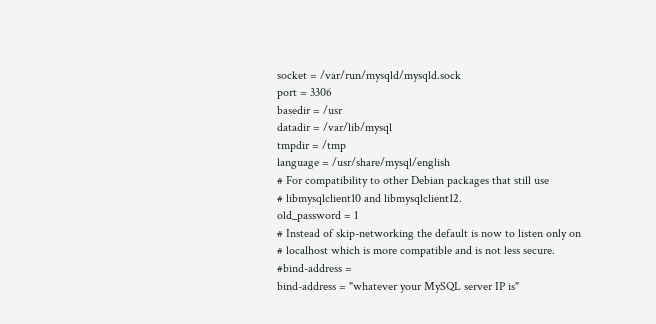socket = /var/run/mysqld/mysqld.sock
port = 3306
basedir = /usr
datadir = /var/lib/mysql
tmpdir = /tmp
language = /usr/share/mysql/english
# For compatibility to other Debian packages that still use
# libmysqlclient10 and libmysqlclient12.
old_password = 1
# Instead of skip-networking the default is now to listen only on
# localhost which is more compatible and is not less secure.
#bind-address =
bind-address = "whatever your MySQL server IP is"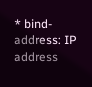* bind-address: IP address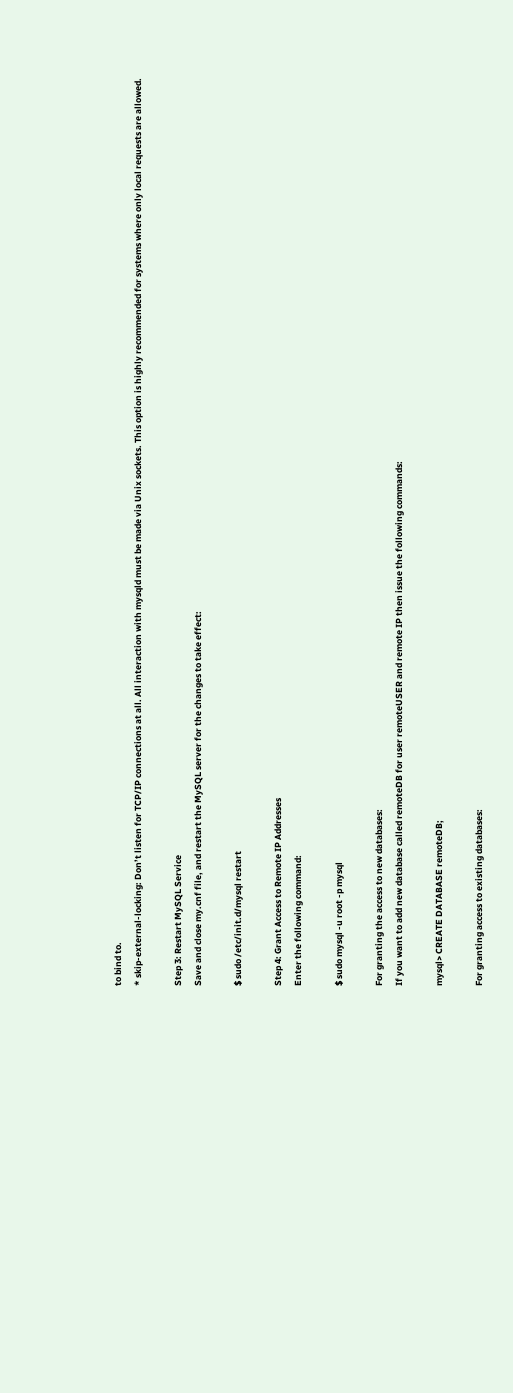to bind to.
* skip-external-locking: Don’t listen for TCP/IP connections at all. All interaction with mysqld must be made via Unix sockets. This option is highly recommended for systems where only local requests are allowed.

Step 3: Restart MySQL Service
Save and close my.cnf file, and restart the MySQL server for the changes to take effect:

$ sudo /etc/init.d/mysql restart

Step 4: Grant Access to Remote IP Addresses
Enter the following command:

$ sudo mysql -u root -p mysql

For granting the access to new databases:
If you want to add new database called remoteDB for user remoteUSER and remote IP then issue the following commands:

mysql> CREATE DATABASE remoteDB;

For granting access to existing databases: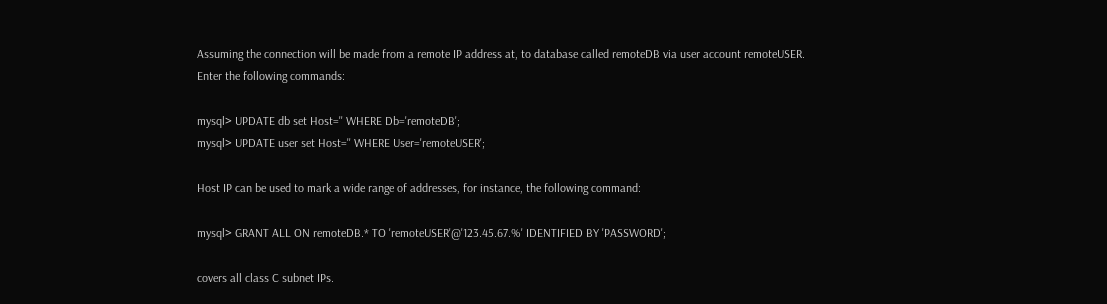Assuming the connection will be made from a remote IP address at, to database called remoteDB via user account remoteUSER. Enter the following commands:

mysql> UPDATE db set Host='' WHERE Db='remoteDB';
mysql> UPDATE user set Host='' WHERE User='remoteUSER';

Host IP can be used to mark a wide range of addresses, for instance, the following command:

mysql> GRANT ALL ON remoteDB.* TO 'remoteUSER'@'123.45.67.%' IDENTIFIED BY 'PASSWORD';

covers all class C subnet IPs.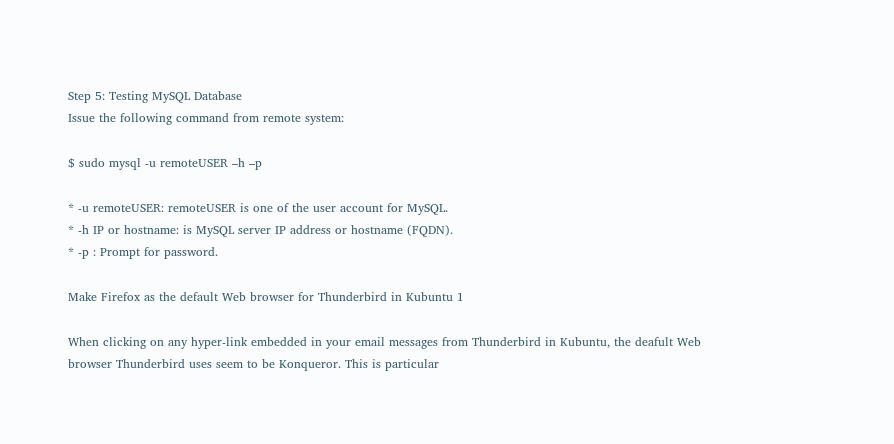Step 5: Testing MySQL Database
Issue the following command from remote system:

$ sudo mysql -u remoteUSER –h –p

* -u remoteUSER: remoteUSER is one of the user account for MySQL.
* -h IP or hostname: is MySQL server IP address or hostname (FQDN).
* -p : Prompt for password.

Make Firefox as the default Web browser for Thunderbird in Kubuntu 1

When clicking on any hyper-link embedded in your email messages from Thunderbird in Kubuntu, the deafult Web browser Thunderbird uses seem to be Konqueror. This is particular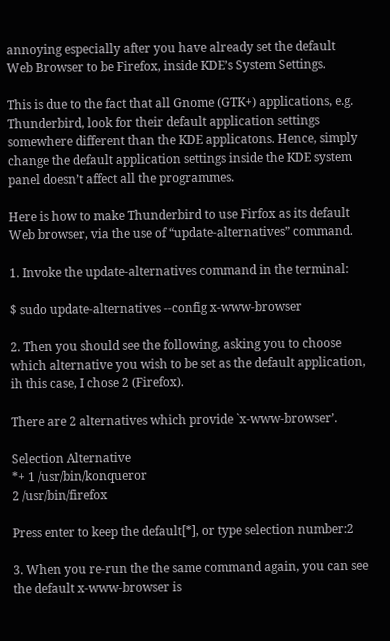annoying especially after you have already set the default Web Browser to be Firefox, inside KDE’s System Settings.

This is due to the fact that all Gnome (GTK+) applications, e.g. Thunderbird, look for their default application settings somewhere different than the KDE applicatons. Hence, simply change the default application settings inside the KDE system panel doesn’t affect all the programmes.

Here is how to make Thunderbird to use Firfox as its default Web browser, via the use of “update-alternatives” command.

1. Invoke the update-alternatives command in the terminal:

$ sudo update-alternatives --config x-www-browser

2. Then you should see the following, asking you to choose which alternative you wish to be set as the default application, ih this case, I chose 2 (Firefox).

There are 2 alternatives which provide `x-www-browser’.

Selection Alternative
*+ 1 /usr/bin/konqueror
2 /usr/bin/firefox

Press enter to keep the default[*], or type selection number:2

3. When you re-run the the same command again, you can see the default x-www-browser is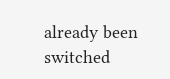already been switched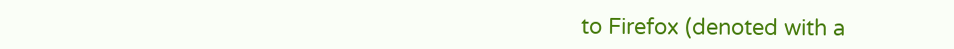to Firefox (denoted with a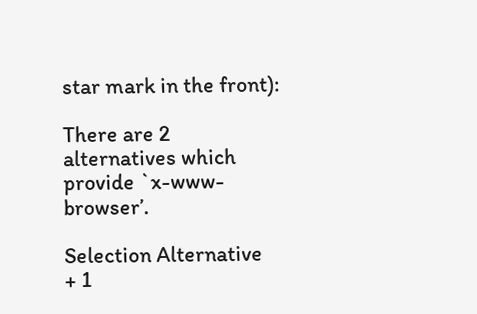star mark in the front):

There are 2 alternatives which provide `x-www-browser’.

Selection Alternative
+ 1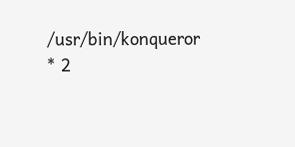/usr/bin/konqueror
* 2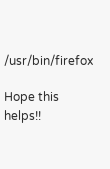/usr/bin/firefox

Hope this helps!!